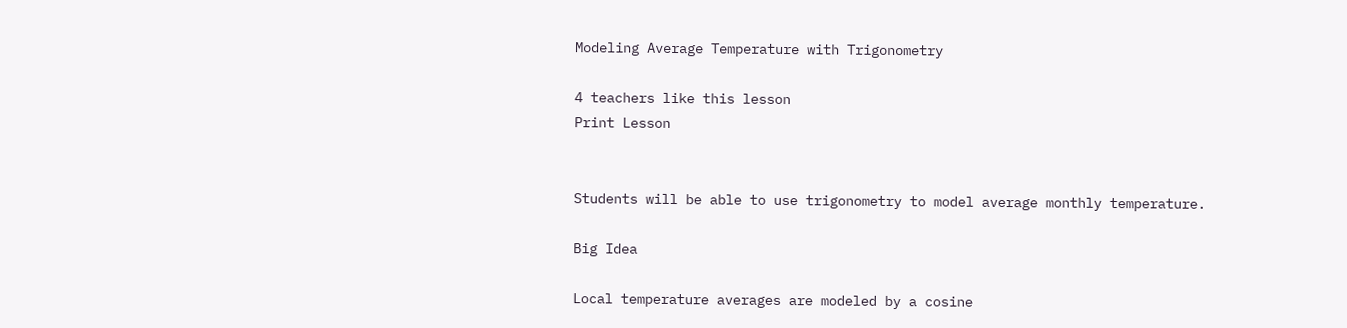Modeling Average Temperature with Trigonometry

4 teachers like this lesson
Print Lesson


Students will be able to use trigonometry to model average monthly temperature.

Big Idea

Local temperature averages are modeled by a cosine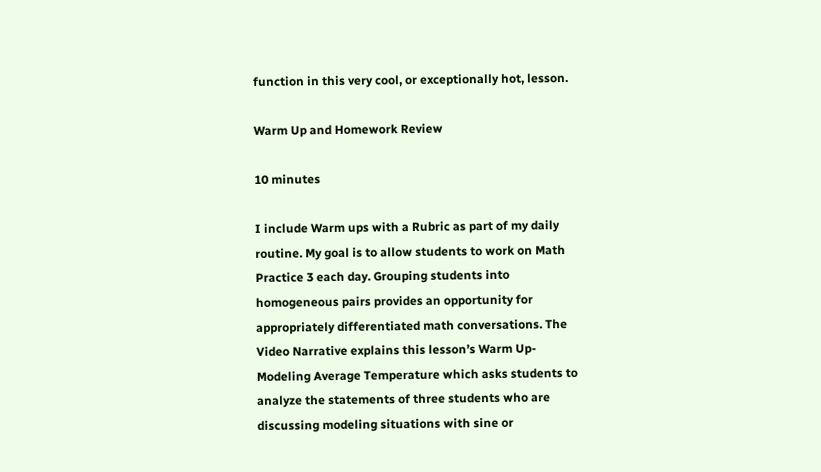function in this very cool, or exceptionally hot, lesson.

Warm Up and Homework Review

10 minutes

I include Warm ups with a Rubric as part of my daily routine. My goal is to allow students to work on Math Practice 3 each day. Grouping students into homogeneous pairs provides an opportunity for appropriately differentiated math conversations. The Video Narrative explains this lesson’s Warm Up-Modeling Average Temperature which asks students to analyze the statements of three students who are discussing modeling situations with sine or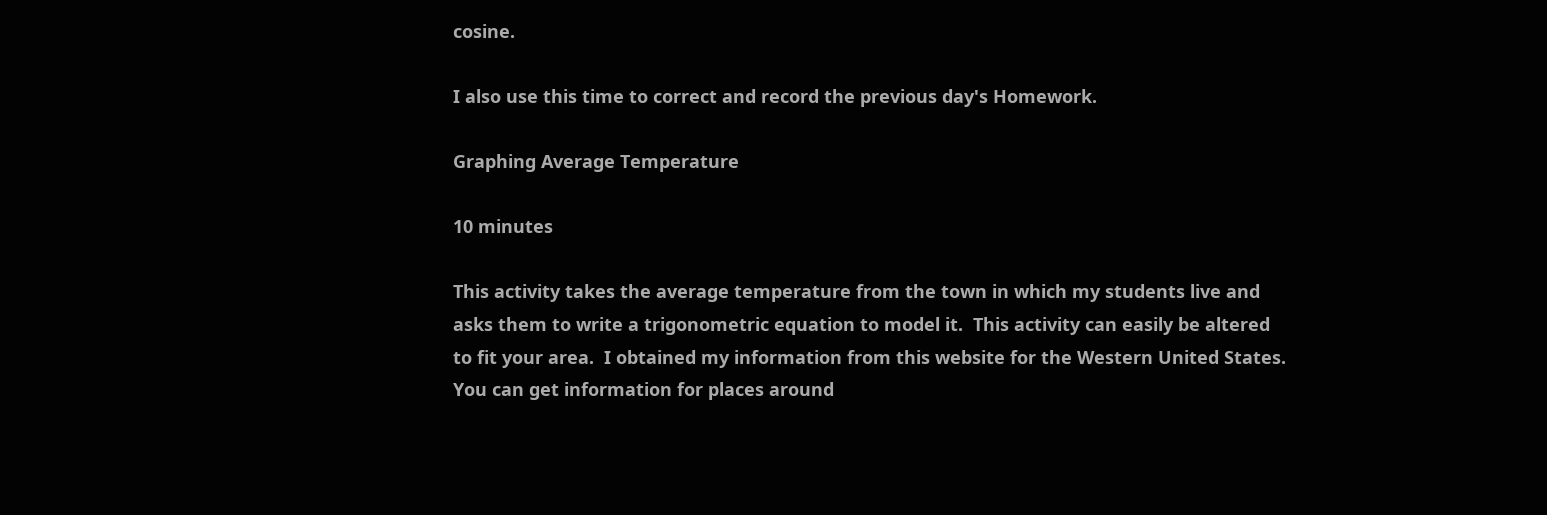cosine.

I also use this time to correct and record the previous day's Homework.

Graphing Average Temperature

10 minutes

This activity takes the average temperature from the town in which my students live and asks them to write a trigonometric equation to model it.  This activity can easily be altered to fit your area.  I obtained my information from this website for the Western United States.  You can get information for places around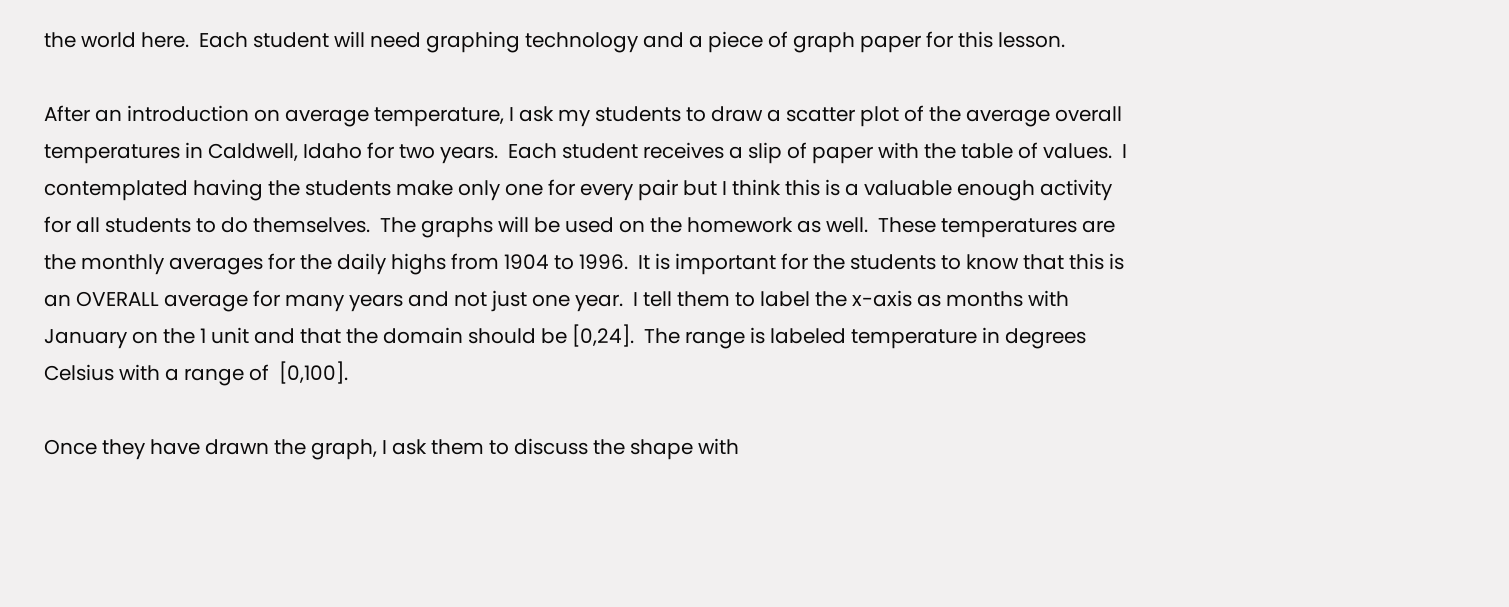the world here.  Each student will need graphing technology and a piece of graph paper for this lesson.

After an introduction on average temperature, I ask my students to draw a scatter plot of the average overall temperatures in Caldwell, Idaho for two years.  Each student receives a slip of paper with the table of values.  I contemplated having the students make only one for every pair but I think this is a valuable enough activity for all students to do themselves.  The graphs will be used on the homework as well.  These temperatures are the monthly averages for the daily highs from 1904 to 1996.  It is important for the students to know that this is an OVERALL average for many years and not just one year.  I tell them to label the x-axis as months with January on the 1 unit and that the domain should be [0,24].  The range is labeled temperature in degrees Celsius with a range of  [0,100].

Once they have drawn the graph, I ask them to discuss the shape with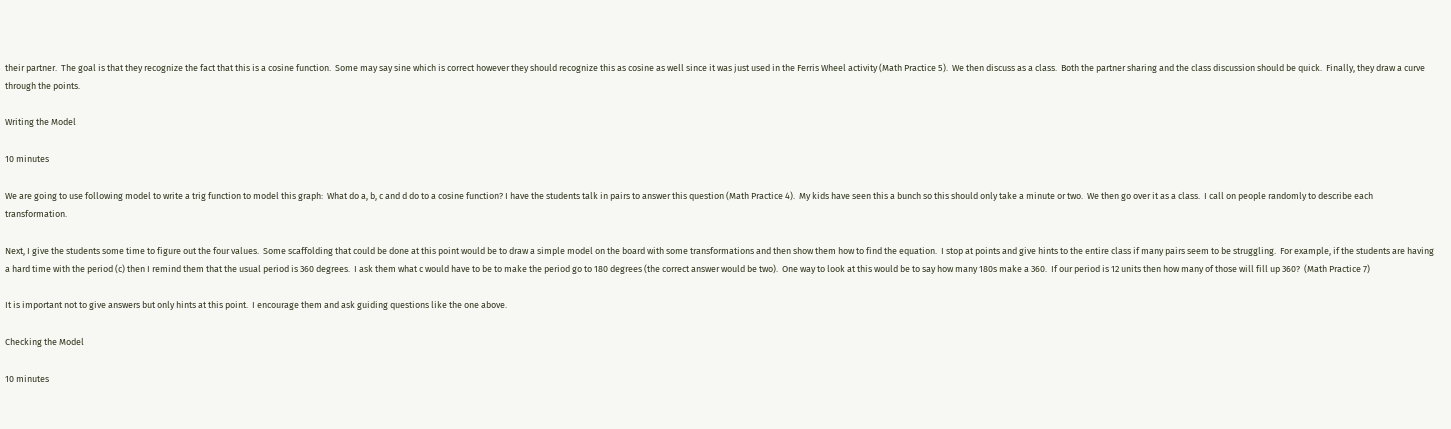their partner.  The goal is that they recognize the fact that this is a cosine function.  Some may say sine which is correct however they should recognize this as cosine as well since it was just used in the Ferris Wheel activity (Math Practice 5).  We then discuss as a class.  Both the partner sharing and the class discussion should be quick.  Finally, they draw a curve through the points.

Writing the Model

10 minutes

We are going to use following model to write a trig function to model this graph:  What do a, b, c and d do to a cosine function? I have the students talk in pairs to answer this question (Math Practice 4).  My kids have seen this a bunch so this should only take a minute or two.  We then go over it as a class.  I call on people randomly to describe each transformation.

Next, I give the students some time to figure out the four values.  Some scaffolding that could be done at this point would be to draw a simple model on the board with some transformations and then show them how to find the equation.  I stop at points and give hints to the entire class if many pairs seem to be struggling.  For example, if the students are having a hard time with the period (c) then I remind them that the usual period is 360 degrees.  I ask them what c would have to be to make the period go to 180 degrees (the correct answer would be two).  One way to look at this would be to say how many 180s make a 360.  If our period is 12 units then how many of those will fill up 360?  (Math Practice 7)

It is important not to give answers but only hints at this point.  I encourage them and ask guiding questions like the one above.

Checking the Model

10 minutes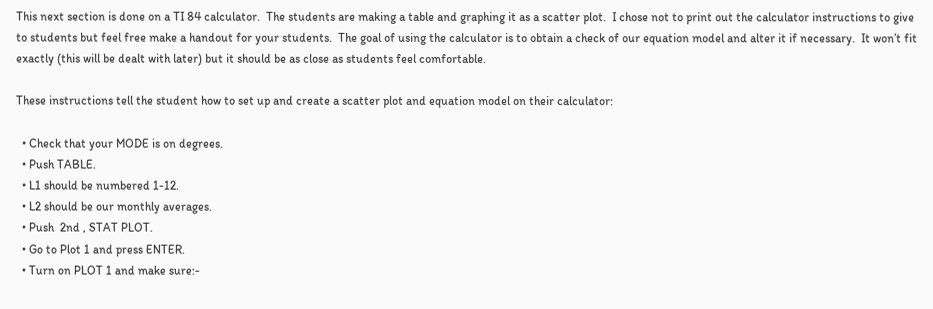This next section is done on a TI 84 calculator.  The students are making a table and graphing it as a scatter plot.  I chose not to print out the calculator instructions to give to students but feel free make a handout for your students.  The goal of using the calculator is to obtain a check of our equation model and alter it if necessary.  It won’t fit exactly (this will be dealt with later) but it should be as close as students feel comfortable.

These instructions tell the student how to set up and create a scatter plot and equation model on their calculator:

  • Check that your MODE is on degrees.
  • Push TABLE.
  • L1 should be numbered 1-12.
  • L2 should be our monthly averages.
  • Push  2nd , STAT PLOT.
  • Go to Plot 1 and press ENTER.
  • Turn on PLOT 1 and make sure:-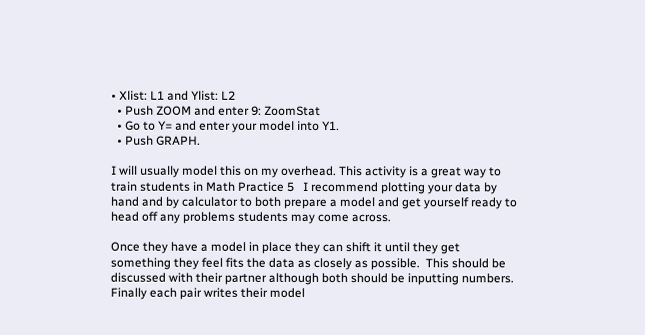• Xlist: L1 and Ylist: L2
  • Push ZOOM and enter 9: ZoomStat
  • Go to Y= and enter your model into Y1.
  • Push GRAPH.

I will usually model this on my overhead. This activity is a great way to train students in Math Practice 5   I recommend plotting your data by hand and by calculator to both prepare a model and get yourself ready to head off any problems students may come across.

Once they have a model in place they can shift it until they get something they feel fits the data as closely as possible.  This should be discussed with their partner although both should be inputting numbers.  Finally each pair writes their model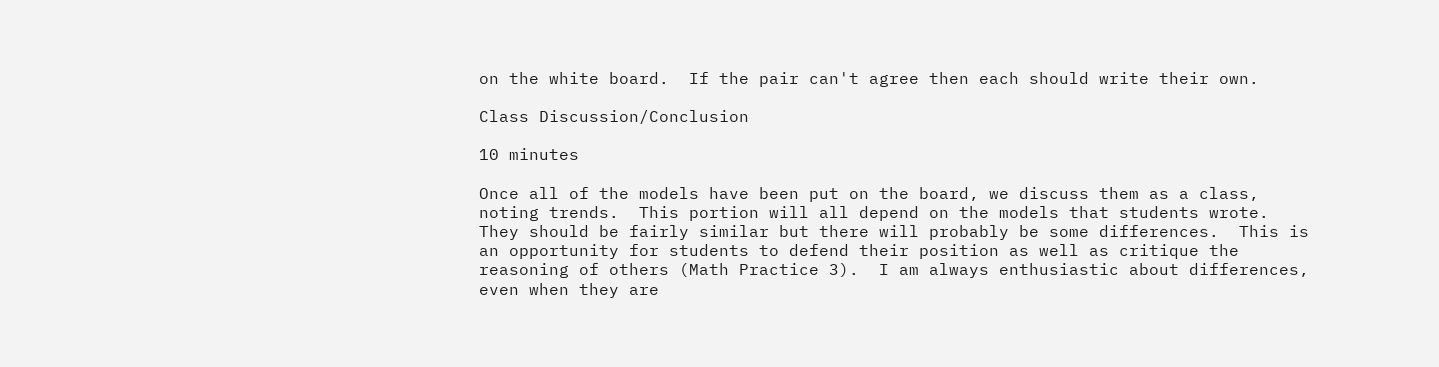on the white board.  If the pair can't agree then each should write their own.

Class Discussion/Conclusion

10 minutes

Once all of the models have been put on the board, we discuss them as a class, noting trends.  This portion will all depend on the models that students wrote.  They should be fairly similar but there will probably be some differences.  This is an opportunity for students to defend their position as well as critique the reasoning of others (Math Practice 3).  I am always enthusiastic about differences, even when they are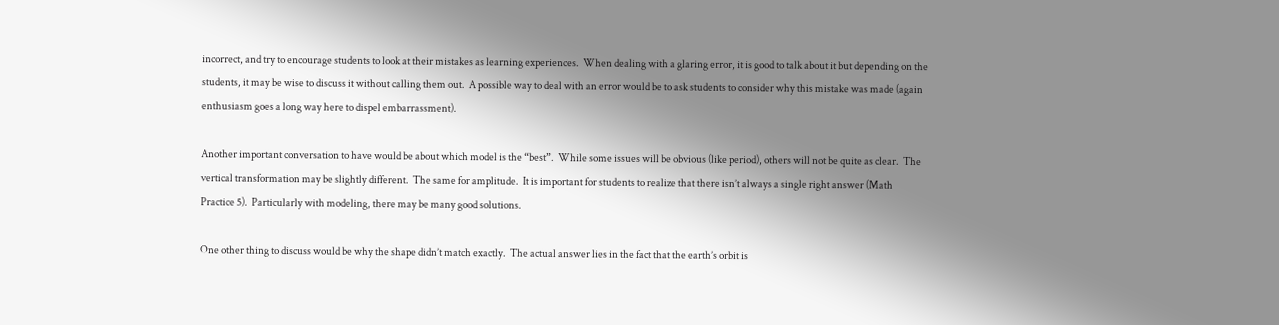incorrect, and try to encourage students to look at their mistakes as learning experiences.  When dealing with a glaring error, it is good to talk about it but depending on the students, it may be wise to discuss it without calling them out.  A possible way to deal with an error would be to ask students to consider why this mistake was made (again enthusiasm goes a long way here to dispel embarrassment).

Another important conversation to have would be about which model is the “best”.  While some issues will be obvious (like period), others will not be quite as clear.  The vertical transformation may be slightly different.  The same for amplitude.  It is important for students to realize that there isn’t always a single right answer (Math Practice 5).  Particularly with modeling, there may be many good solutions.

One other thing to discuss would be why the shape didn’t match exactly.  The actual answer lies in the fact that the earth’s orbit is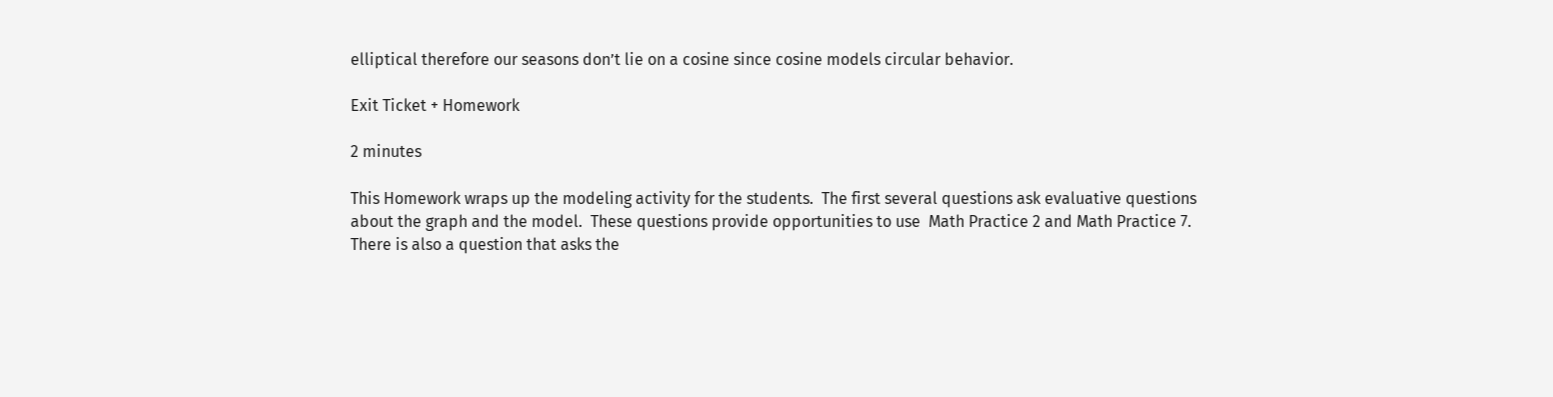elliptical therefore our seasons don’t lie on a cosine since cosine models circular behavior.

Exit Ticket + Homework

2 minutes

This Homework wraps up the modeling activity for the students.  The first several questions ask evaluative questions about the graph and the model.  These questions provide opportunities to use  Math Practice 2 and Math Practice 7.  There is also a question that asks the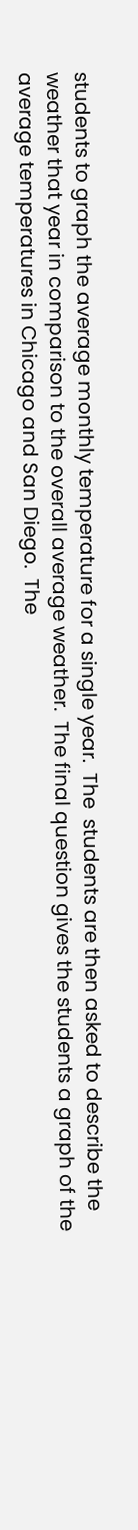students to graph the average monthly temperature for a single year.  The  students are then asked to describe the weather that year in comparison to the overall average weather.  The final question gives the students a graph of the average temperatures in Chicago and San Diego.  The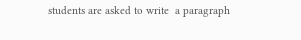students are asked to write  a paragraph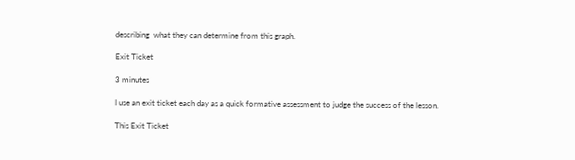describing  what they can determine from this graph.

Exit Ticket

3 minutes

I use an exit ticket each day as a quick formative assessment to judge the success of the lesson.

This Exit Ticket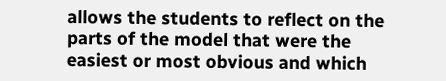allows the students to reflect on the parts of the model that were the easiest or most obvious and which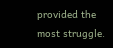provided the most struggle.